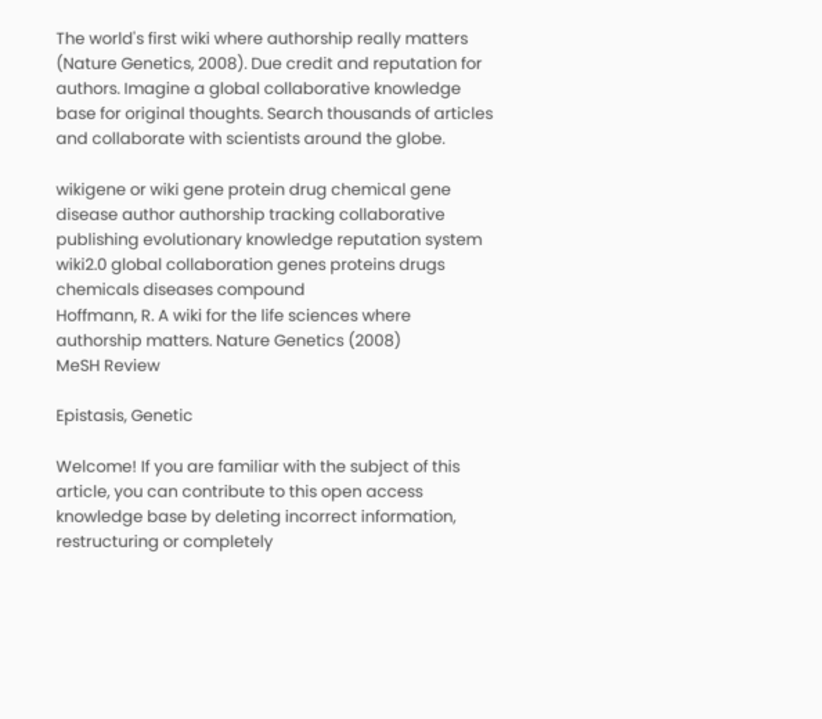The world's first wiki where authorship really matters (Nature Genetics, 2008). Due credit and reputation for authors. Imagine a global collaborative knowledge base for original thoughts. Search thousands of articles and collaborate with scientists around the globe.

wikigene or wiki gene protein drug chemical gene disease author authorship tracking collaborative publishing evolutionary knowledge reputation system wiki2.0 global collaboration genes proteins drugs chemicals diseases compound
Hoffmann, R. A wiki for the life sciences where authorship matters. Nature Genetics (2008)
MeSH Review

Epistasis, Genetic

Welcome! If you are familiar with the subject of this article, you can contribute to this open access knowledge base by deleting incorrect information, restructuring or completely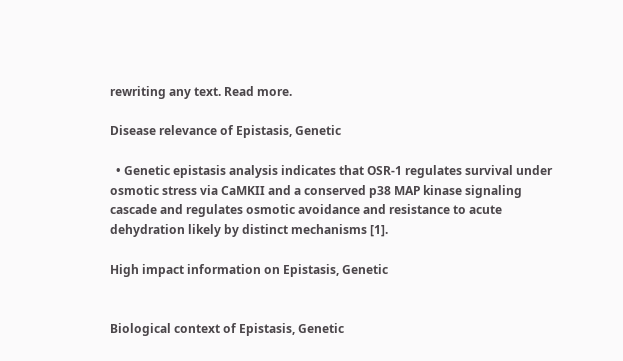rewriting any text. Read more.

Disease relevance of Epistasis, Genetic

  • Genetic epistasis analysis indicates that OSR-1 regulates survival under osmotic stress via CaMKII and a conserved p38 MAP kinase signaling cascade and regulates osmotic avoidance and resistance to acute dehydration likely by distinct mechanisms [1].

High impact information on Epistasis, Genetic


Biological context of Epistasis, Genetic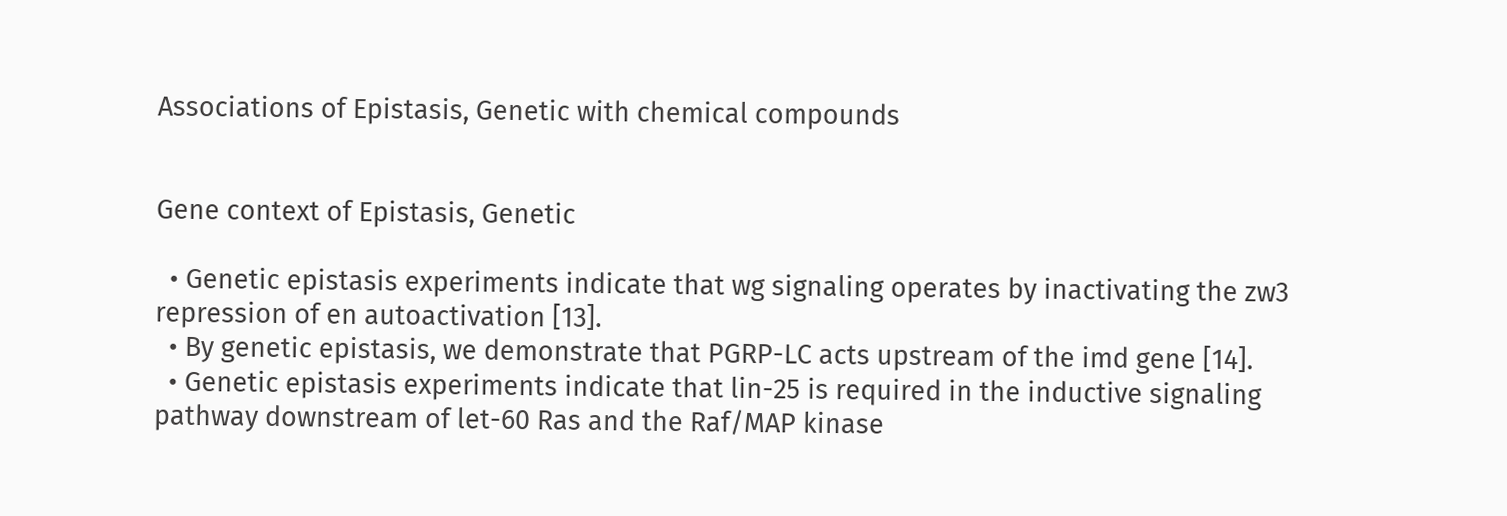Associations of Epistasis, Genetic with chemical compounds


Gene context of Epistasis, Genetic

  • Genetic epistasis experiments indicate that wg signaling operates by inactivating the zw3 repression of en autoactivation [13].
  • By genetic epistasis, we demonstrate that PGRP-LC acts upstream of the imd gene [14].
  • Genetic epistasis experiments indicate that lin-25 is required in the inductive signaling pathway downstream of let-60 Ras and the Raf/MAP kinase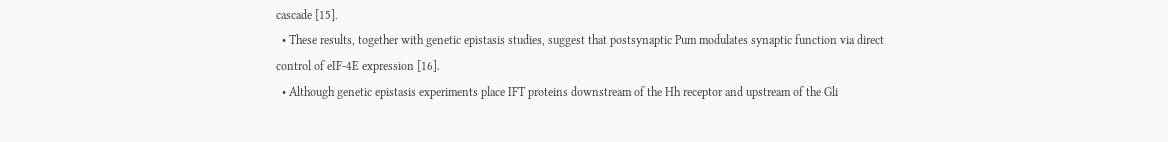cascade [15].
  • These results, together with genetic epistasis studies, suggest that postsynaptic Pum modulates synaptic function via direct control of eIF-4E expression [16].
  • Although genetic epistasis experiments place IFT proteins downstream of the Hh receptor and upstream of the Gli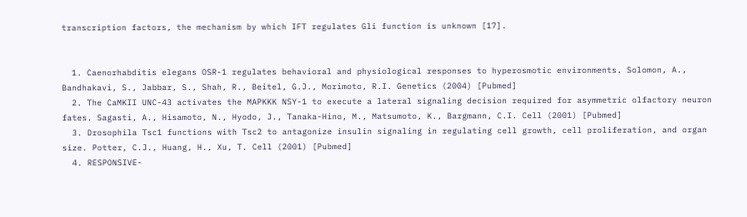transcription factors, the mechanism by which IFT regulates Gli function is unknown [17].


  1. Caenorhabditis elegans OSR-1 regulates behavioral and physiological responses to hyperosmotic environments. Solomon, A., Bandhakavi, S., Jabbar, S., Shah, R., Beitel, G.J., Morimoto, R.I. Genetics (2004) [Pubmed]
  2. The CaMKII UNC-43 activates the MAPKKK NSY-1 to execute a lateral signaling decision required for asymmetric olfactory neuron fates. Sagasti, A., Hisamoto, N., Hyodo, J., Tanaka-Hino, M., Matsumoto, K., Bargmann, C.I. Cell (2001) [Pubmed]
  3. Drosophila Tsc1 functions with Tsc2 to antagonize insulin signaling in regulating cell growth, cell proliferation, and organ size. Potter, C.J., Huang, H., Xu, T. Cell (2001) [Pubmed]
  4. RESPONSIVE-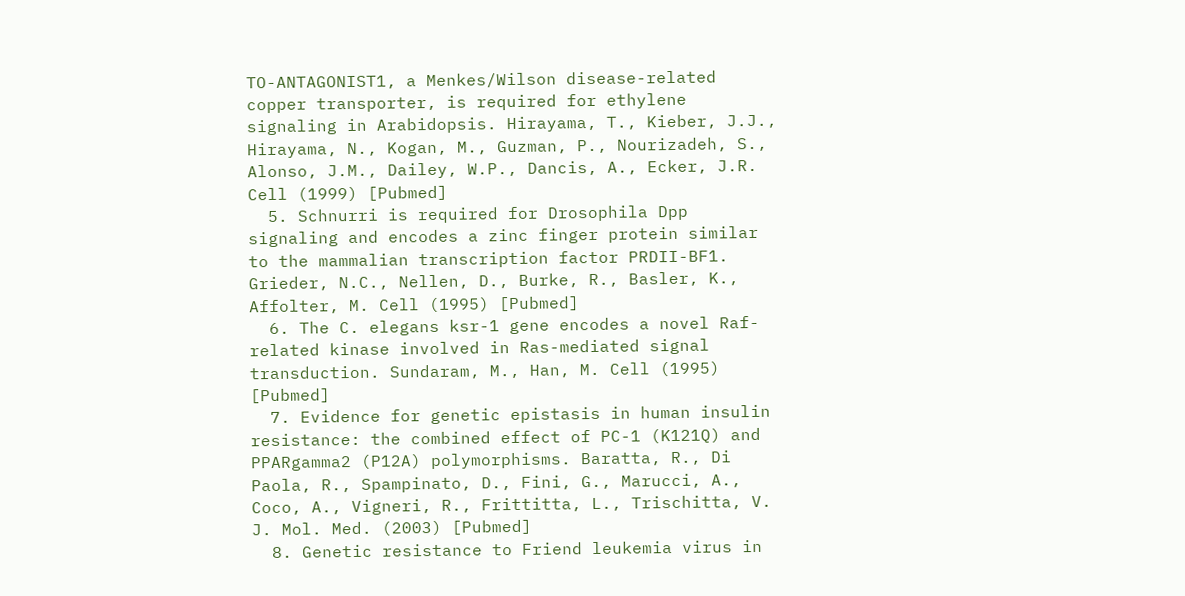TO-ANTAGONIST1, a Menkes/Wilson disease-related copper transporter, is required for ethylene signaling in Arabidopsis. Hirayama, T., Kieber, J.J., Hirayama, N., Kogan, M., Guzman, P., Nourizadeh, S., Alonso, J.M., Dailey, W.P., Dancis, A., Ecker, J.R. Cell (1999) [Pubmed]
  5. Schnurri is required for Drosophila Dpp signaling and encodes a zinc finger protein similar to the mammalian transcription factor PRDII-BF1. Grieder, N.C., Nellen, D., Burke, R., Basler, K., Affolter, M. Cell (1995) [Pubmed]
  6. The C. elegans ksr-1 gene encodes a novel Raf-related kinase involved in Ras-mediated signal transduction. Sundaram, M., Han, M. Cell (1995) [Pubmed]
  7. Evidence for genetic epistasis in human insulin resistance: the combined effect of PC-1 (K121Q) and PPARgamma2 (P12A) polymorphisms. Baratta, R., Di Paola, R., Spampinato, D., Fini, G., Marucci, A., Coco, A., Vigneri, R., Frittitta, L., Trischitta, V. J. Mol. Med. (2003) [Pubmed]
  8. Genetic resistance to Friend leukemia virus in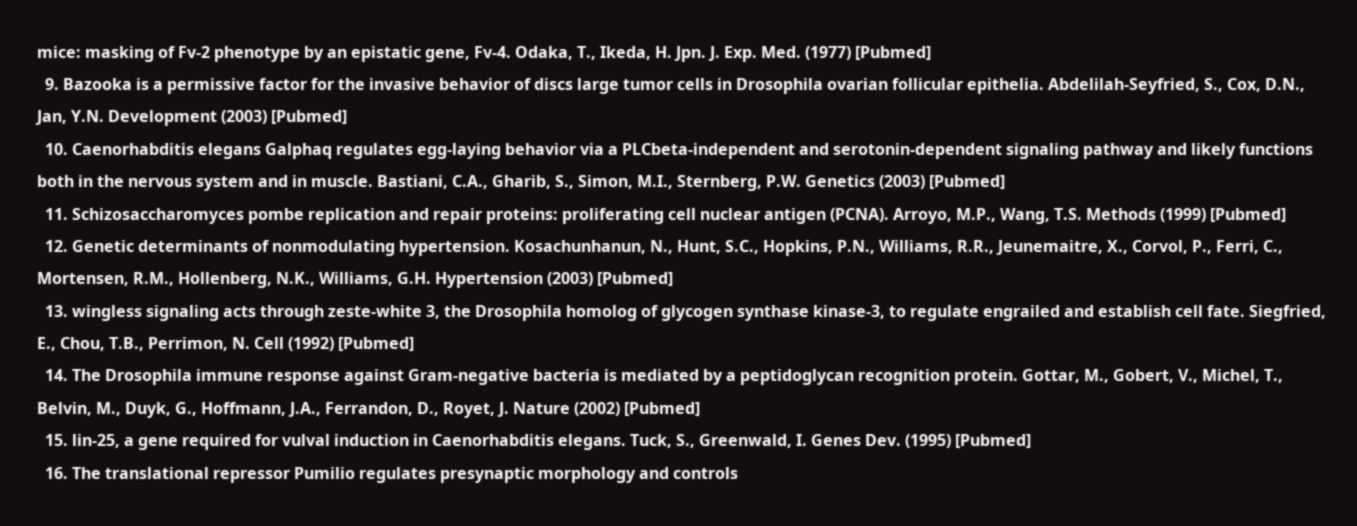mice: masking of Fv-2 phenotype by an epistatic gene, Fv-4. Odaka, T., Ikeda, H. Jpn. J. Exp. Med. (1977) [Pubmed]
  9. Bazooka is a permissive factor for the invasive behavior of discs large tumor cells in Drosophila ovarian follicular epithelia. Abdelilah-Seyfried, S., Cox, D.N., Jan, Y.N. Development (2003) [Pubmed]
  10. Caenorhabditis elegans Galphaq regulates egg-laying behavior via a PLCbeta-independent and serotonin-dependent signaling pathway and likely functions both in the nervous system and in muscle. Bastiani, C.A., Gharib, S., Simon, M.I., Sternberg, P.W. Genetics (2003) [Pubmed]
  11. Schizosaccharomyces pombe replication and repair proteins: proliferating cell nuclear antigen (PCNA). Arroyo, M.P., Wang, T.S. Methods (1999) [Pubmed]
  12. Genetic determinants of nonmodulating hypertension. Kosachunhanun, N., Hunt, S.C., Hopkins, P.N., Williams, R.R., Jeunemaitre, X., Corvol, P., Ferri, C., Mortensen, R.M., Hollenberg, N.K., Williams, G.H. Hypertension (2003) [Pubmed]
  13. wingless signaling acts through zeste-white 3, the Drosophila homolog of glycogen synthase kinase-3, to regulate engrailed and establish cell fate. Siegfried, E., Chou, T.B., Perrimon, N. Cell (1992) [Pubmed]
  14. The Drosophila immune response against Gram-negative bacteria is mediated by a peptidoglycan recognition protein. Gottar, M., Gobert, V., Michel, T., Belvin, M., Duyk, G., Hoffmann, J.A., Ferrandon, D., Royet, J. Nature (2002) [Pubmed]
  15. lin-25, a gene required for vulval induction in Caenorhabditis elegans. Tuck, S., Greenwald, I. Genes Dev. (1995) [Pubmed]
  16. The translational repressor Pumilio regulates presynaptic morphology and controls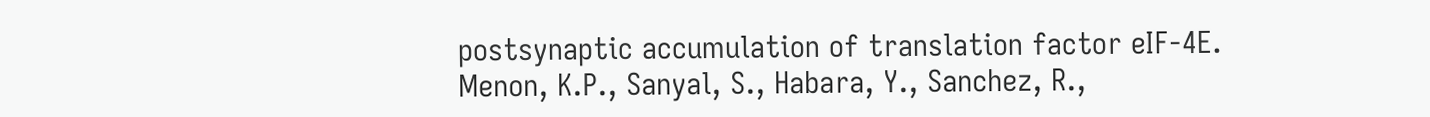postsynaptic accumulation of translation factor eIF-4E. Menon, K.P., Sanyal, S., Habara, Y., Sanchez, R.,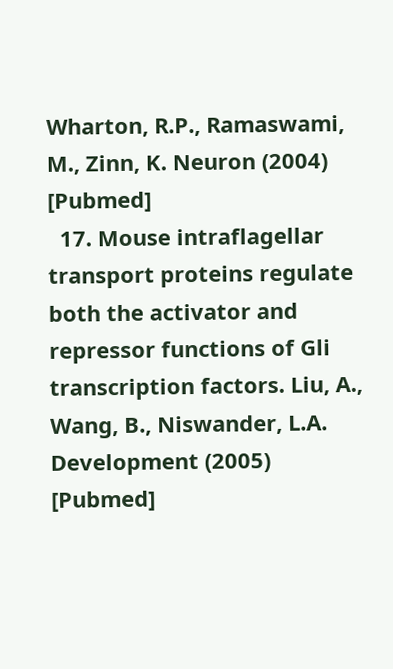Wharton, R.P., Ramaswami, M., Zinn, K. Neuron (2004) [Pubmed]
  17. Mouse intraflagellar transport proteins regulate both the activator and repressor functions of Gli transcription factors. Liu, A., Wang, B., Niswander, L.A. Development (2005) [Pubmed]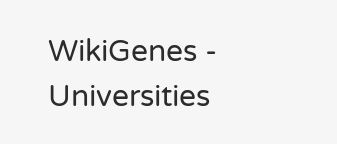WikiGenes - Universities